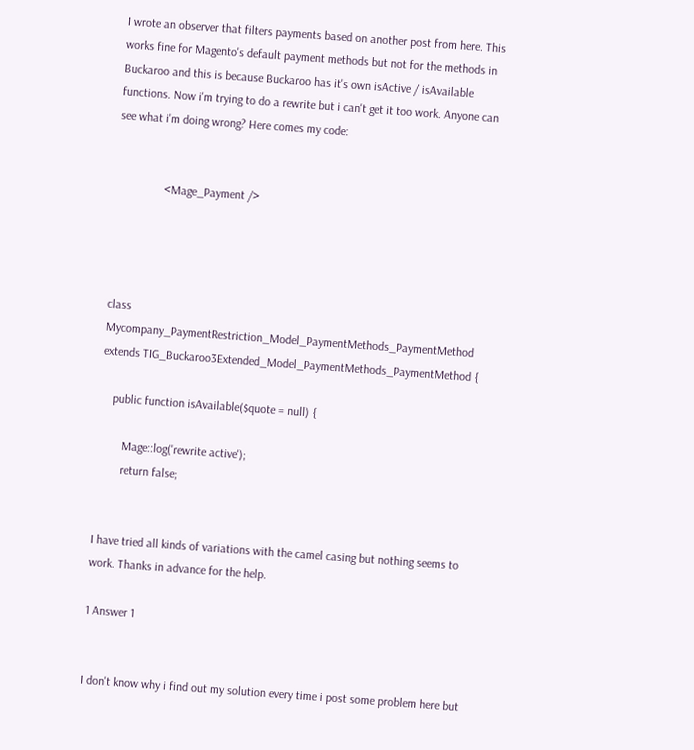I wrote an observer that filters payments based on another post from here. This works fine for Magento's default payment methods but not for the methods in Buckaroo and this is because Buckaroo has it's own isActive / isAvailable functions. Now i'm trying to do a rewrite but i can't get it too work. Anyone can see what i'm doing wrong? Here comes my code:


                <Mage_Payment />




class Mycompany_PaymentRestriction_Model_PaymentMethods_PaymentMethod extends TIG_Buckaroo3Extended_Model_PaymentMethods_PaymentMethod {

    public function isAvailable($quote = null) {

        Mage::log('rewrite active');
        return false;


I have tried all kinds of variations with the camel casing but nothing seems to work. Thanks in advance for the help.

1 Answer 1


I don't know why i find out my solution every time i post some problem here but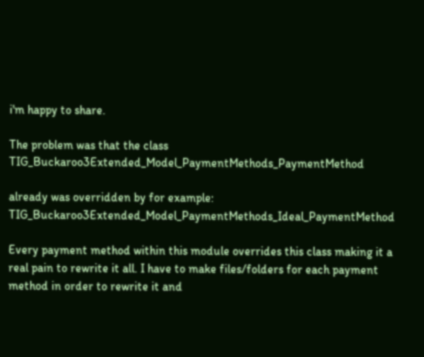i'm happy to share.

The problem was that the class TIG_Buckaroo3Extended_Model_PaymentMethods_PaymentMethod

already was overridden by for example: TIG_Buckaroo3Extended_Model_PaymentMethods_Ideal_PaymentMethod

Every payment method within this module overrides this class making it a real pain to rewrite it all. I have to make files/folders for each payment method in order to rewrite it and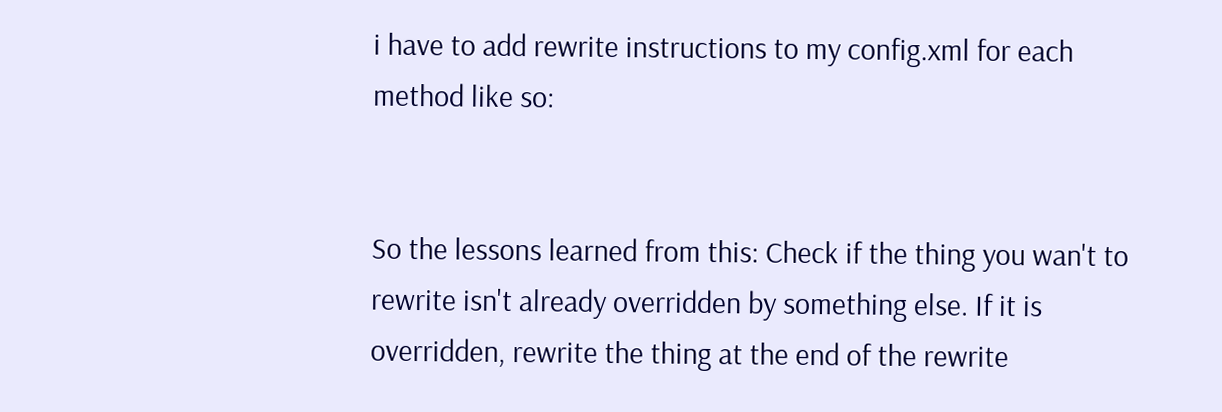i have to add rewrite instructions to my config.xml for each method like so:


So the lessons learned from this: Check if the thing you wan't to rewrite isn't already overridden by something else. If it is overridden, rewrite the thing at the end of the rewrite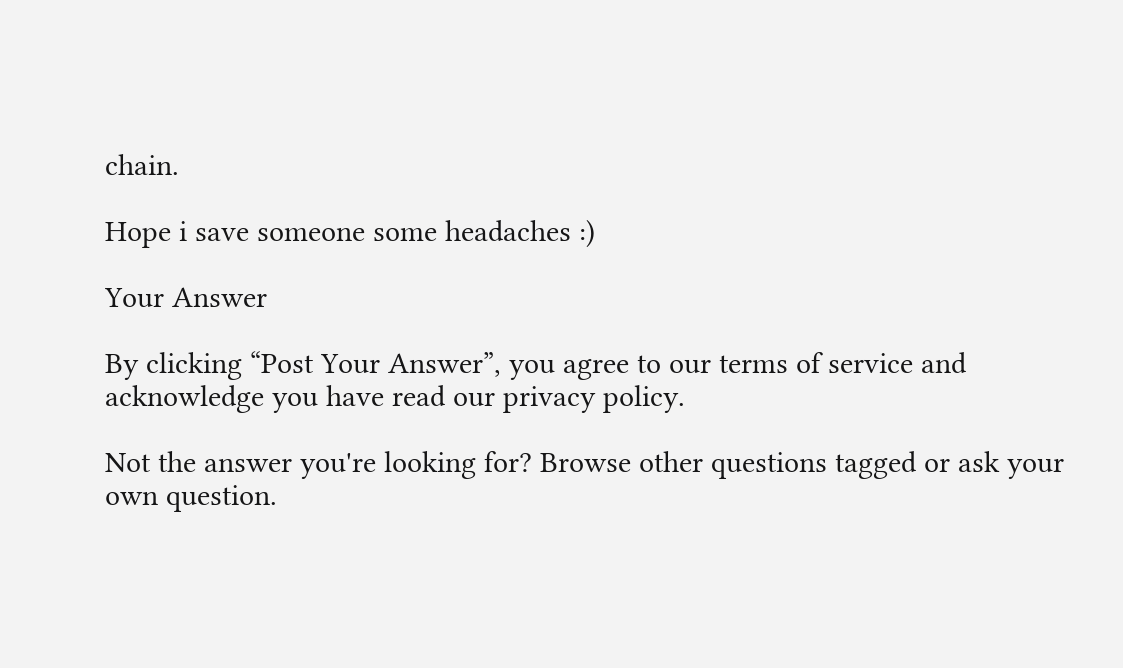chain.

Hope i save someone some headaches :)

Your Answer

By clicking “Post Your Answer”, you agree to our terms of service and acknowledge you have read our privacy policy.

Not the answer you're looking for? Browse other questions tagged or ask your own question.